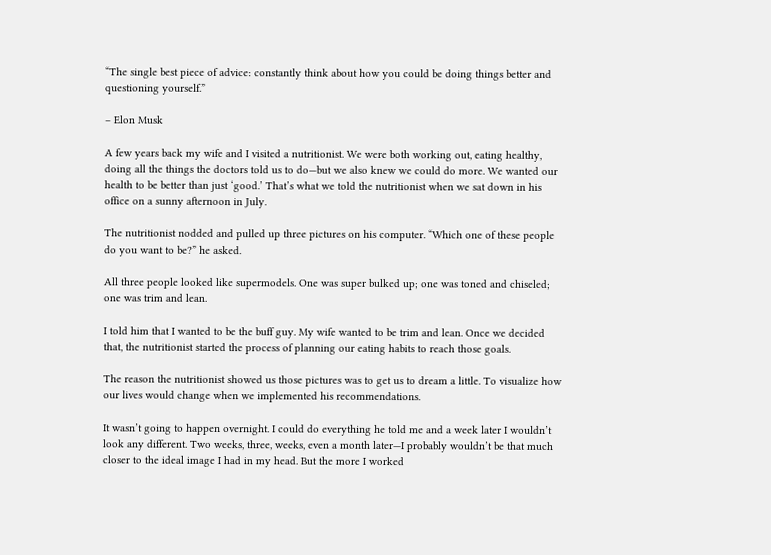“The single best piece of advice: constantly think about how you could be doing things better and questioning yourself.”

– Elon Musk

A few years back my wife and I visited a nutritionist. We were both working out, eating healthy, doing all the things the doctors told us to do—but we also knew we could do more. We wanted our health to be better than just ‘good.’ That’s what we told the nutritionist when we sat down in his office on a sunny afternoon in July.

The nutritionist nodded and pulled up three pictures on his computer. “Which one of these people do you want to be?” he asked.

All three people looked like supermodels. One was super bulked up; one was toned and chiseled; one was trim and lean.

I told him that I wanted to be the buff guy. My wife wanted to be trim and lean. Once we decided that, the nutritionist started the process of planning our eating habits to reach those goals.

The reason the nutritionist showed us those pictures was to get us to dream a little. To visualize how our lives would change when we implemented his recommendations.

It wasn’t going to happen overnight. I could do everything he told me and a week later I wouldn’t look any different. Two weeks, three, weeks, even a month later—I probably wouldn’t be that much closer to the ideal image I had in my head. But the more I worked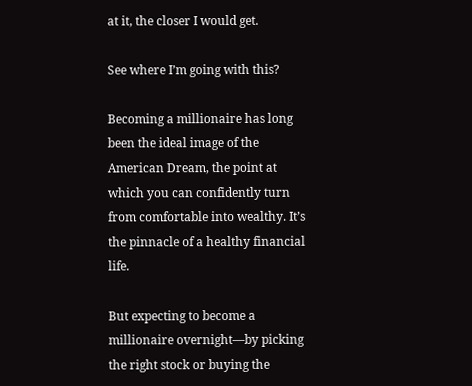at it, the closer I would get.

See where I’m going with this?

Becoming a millionaire has long been the ideal image of the American Dream, the point at which you can confidently turn from comfortable into wealthy. It’s the pinnacle of a healthy financial life.

But expecting to become a millionaire overnight—by picking the right stock or buying the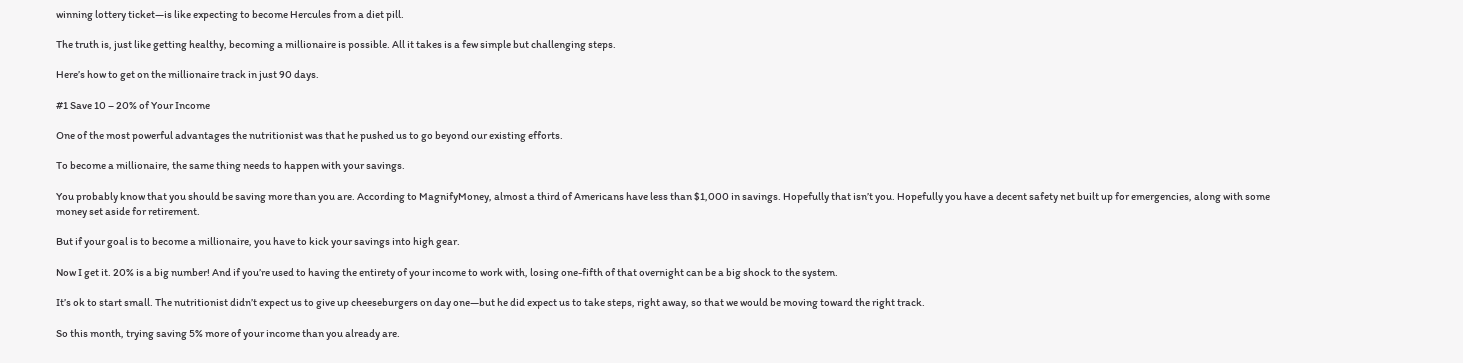winning lottery ticket—is like expecting to become Hercules from a diet pill.

The truth is, just like getting healthy, becoming a millionaire is possible. All it takes is a few simple but challenging steps.

Here’s how to get on the millionaire track in just 90 days.

#1 Save 10 – 20% of Your Income

One of the most powerful advantages the nutritionist was that he pushed us to go beyond our existing efforts.

To become a millionaire, the same thing needs to happen with your savings.

You probably know that you should be saving more than you are. According to MagnifyMoney, almost a third of Americans have less than $1,000 in savings. Hopefully that isn’t you. Hopefully you have a decent safety net built up for emergencies, along with some money set aside for retirement.

But if your goal is to become a millionaire, you have to kick your savings into high gear.

Now I get it. 20% is a big number! And if you’re used to having the entirety of your income to work with, losing one-fifth of that overnight can be a big shock to the system.

It’s ok to start small. The nutritionist didn’t expect us to give up cheeseburgers on day one—but he did expect us to take steps, right away, so that we would be moving toward the right track.

So this month, trying saving 5% more of your income than you already are.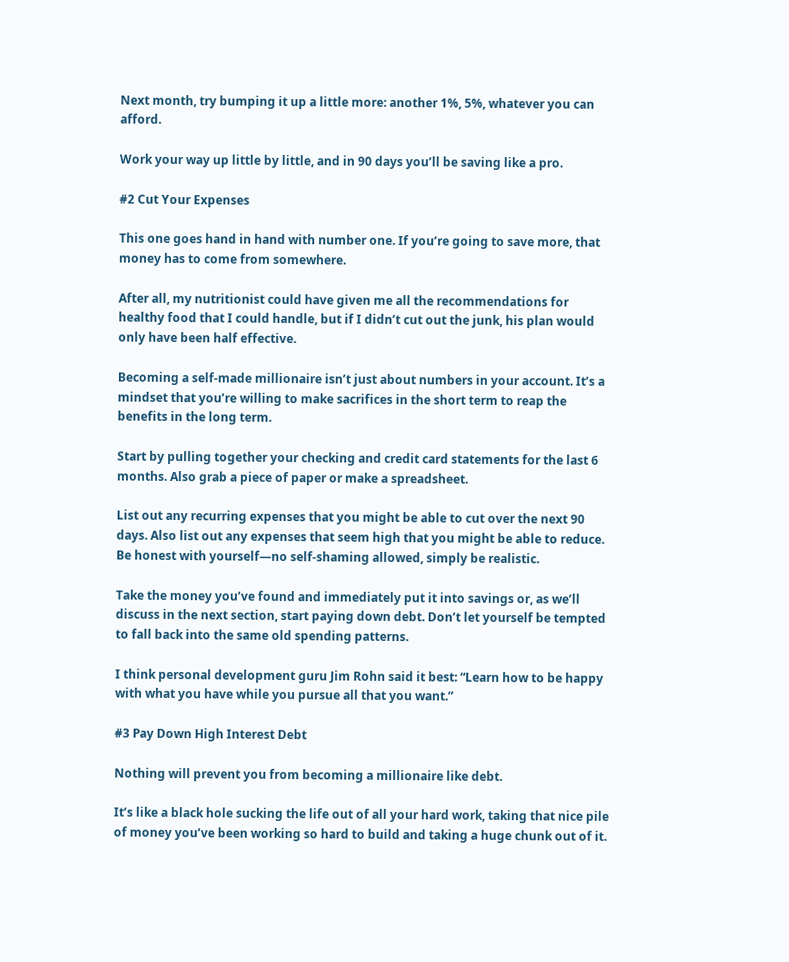Next month, try bumping it up a little more: another 1%, 5%, whatever you can afford.

Work your way up little by little, and in 90 days you’ll be saving like a pro.

#2 Cut Your Expenses

This one goes hand in hand with number one. If you’re going to save more, that money has to come from somewhere.

After all, my nutritionist could have given me all the recommendations for healthy food that I could handle, but if I didn’t cut out the junk, his plan would only have been half effective.

Becoming a self-made millionaire isn’t just about numbers in your account. It’s a mindset that you’re willing to make sacrifices in the short term to reap the benefits in the long term.

Start by pulling together your checking and credit card statements for the last 6 months. Also grab a piece of paper or make a spreadsheet.

List out any recurring expenses that you might be able to cut over the next 90 days. Also list out any expenses that seem high that you might be able to reduce. Be honest with yourself—no self-shaming allowed, simply be realistic.

Take the money you’ve found and immediately put it into savings or, as we’ll discuss in the next section, start paying down debt. Don’t let yourself be tempted to fall back into the same old spending patterns.

I think personal development guru Jim Rohn said it best: “Learn how to be happy with what you have while you pursue all that you want.”

#3 Pay Down High Interest Debt

Nothing will prevent you from becoming a millionaire like debt.

It’s like a black hole sucking the life out of all your hard work, taking that nice pile of money you’ve been working so hard to build and taking a huge chunk out of it.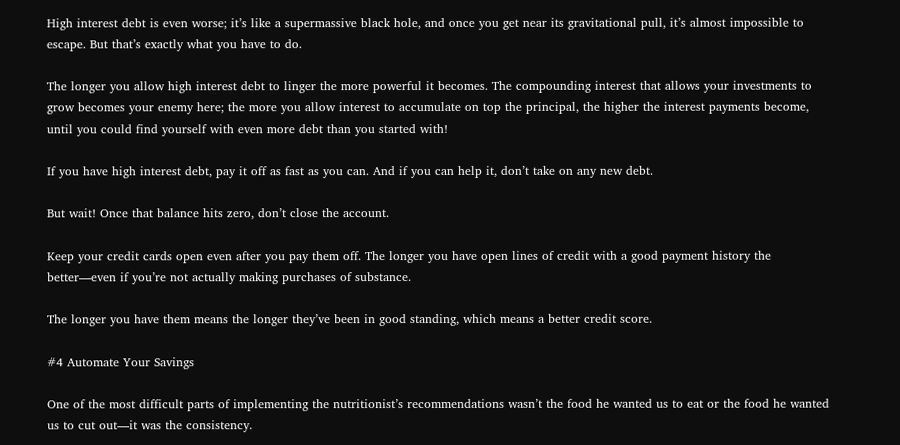High interest debt is even worse; it’s like a supermassive black hole, and once you get near its gravitational pull, it’s almost impossible to escape. But that’s exactly what you have to do.

The longer you allow high interest debt to linger the more powerful it becomes. The compounding interest that allows your investments to grow becomes your enemy here; the more you allow interest to accumulate on top the principal, the higher the interest payments become, until you could find yourself with even more debt than you started with!

If you have high interest debt, pay it off as fast as you can. And if you can help it, don’t take on any new debt.

But wait! Once that balance hits zero, don’t close the account.

Keep your credit cards open even after you pay them off. The longer you have open lines of credit with a good payment history the better—even if you’re not actually making purchases of substance.

The longer you have them means the longer they’ve been in good standing, which means a better credit score.

#4 Automate Your Savings

One of the most difficult parts of implementing the nutritionist’s recommendations wasn’t the food he wanted us to eat or the food he wanted us to cut out—it was the consistency.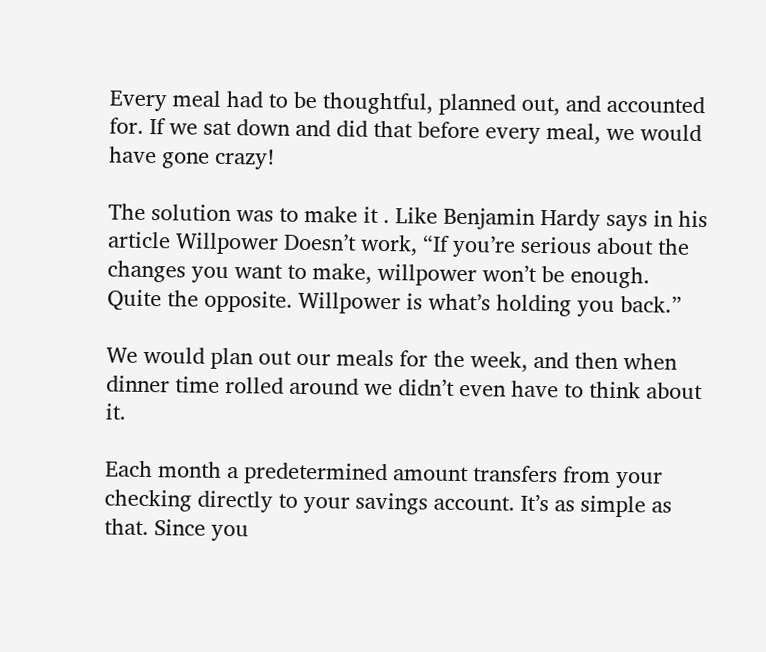Every meal had to be thoughtful, planned out, and accounted for. If we sat down and did that before every meal, we would have gone crazy!

The solution was to make it . Like Benjamin Hardy says in his article Willpower Doesn’t work, “If you’re serious about the changes you want to make, willpower won’t be enough. Quite the opposite. Willpower is what’s holding you back.”

We would plan out our meals for the week, and then when dinner time rolled around we didn’t even have to think about it.

Each month a predetermined amount transfers from your checking directly to your savings account. It’s as simple as that. Since you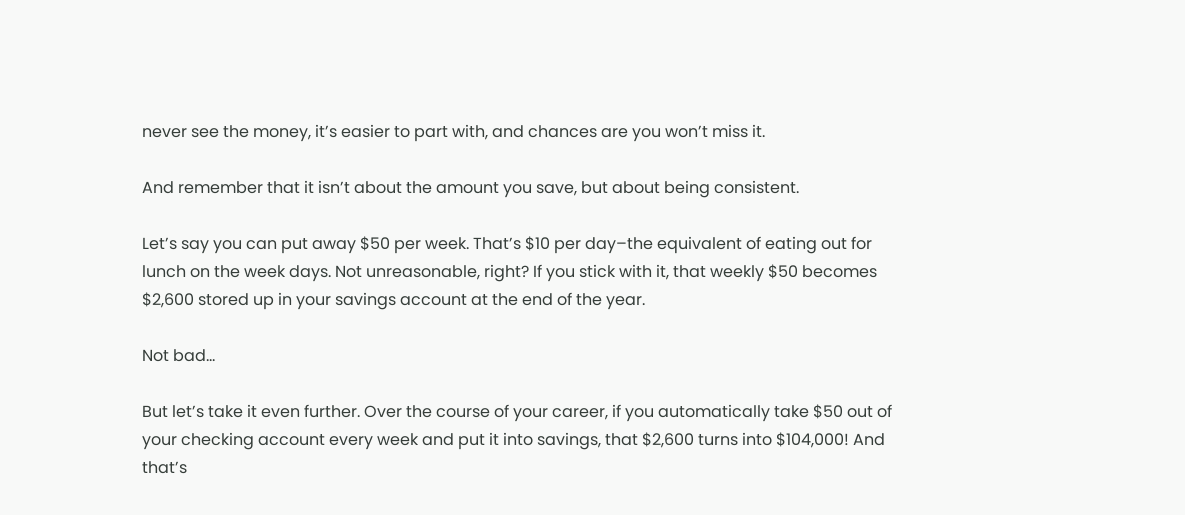never see the money, it’s easier to part with, and chances are you won’t miss it.

And remember that it isn’t about the amount you save, but about being consistent.

Let’s say you can put away $50 per week. That’s $10 per day–the equivalent of eating out for lunch on the week days. Not unreasonable, right? If you stick with it, that weekly $50 becomes $2,600 stored up in your savings account at the end of the year.

Not bad…

But let’s take it even further. Over the course of your career, if you automatically take $50 out of your checking account every week and put it into savings, that $2,600 turns into $104,000! And that’s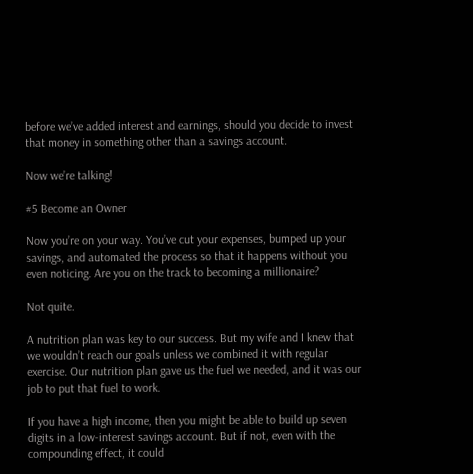before we’ve added interest and earnings, should you decide to invest that money in something other than a savings account.

Now we’re talking!

#5 Become an Owner

Now you’re on your way. You’ve cut your expenses, bumped up your savings, and automated the process so that it happens without you even noticing. Are you on the track to becoming a millionaire?

Not quite.

A nutrition plan was key to our success. But my wife and I knew that we wouldn’t reach our goals unless we combined it with regular exercise. Our nutrition plan gave us the fuel we needed, and it was our job to put that fuel to work.

If you have a high income, then you might be able to build up seven digits in a low-interest savings account. But if not, even with the compounding effect, it could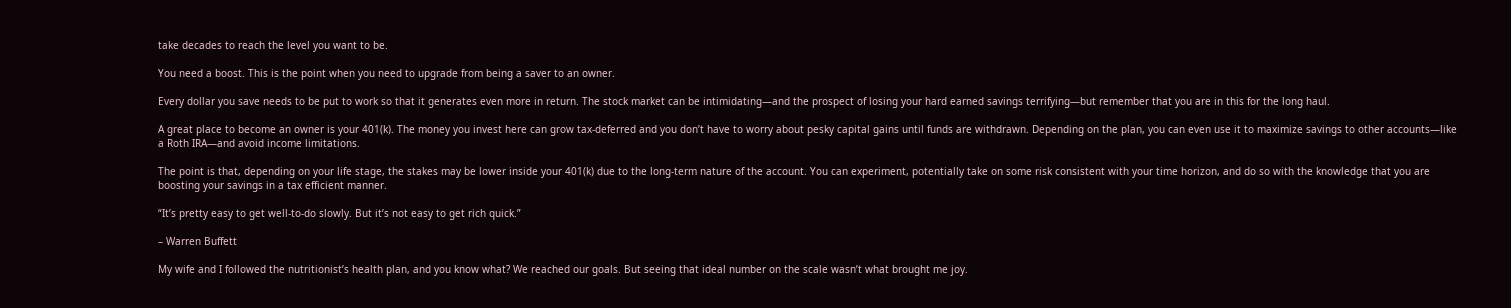take decades to reach the level you want to be.

You need a boost. This is the point when you need to upgrade from being a saver to an owner.

Every dollar you save needs to be put to work so that it generates even more in return. The stock market can be intimidating—and the prospect of losing your hard earned savings terrifying—but remember that you are in this for the long haul.

A great place to become an owner is your 401(k). The money you invest here can grow tax-deferred and you don’t have to worry about pesky capital gains until funds are withdrawn. Depending on the plan, you can even use it to maximize savings to other accounts—like a Roth IRA—and avoid income limitations.

The point is that, depending on your life stage, the stakes may be lower inside your 401(k) due to the long-term nature of the account. You can experiment, potentially take on some risk consistent with your time horizon, and do so with the knowledge that you are boosting your savings in a tax efficient manner.

“It’s pretty easy to get well-to-do slowly. But it’s not easy to get rich quick.”

– Warren Buffett

My wife and I followed the nutritionist’s health plan, and you know what? We reached our goals. But seeing that ideal number on the scale wasn’t what brought me joy.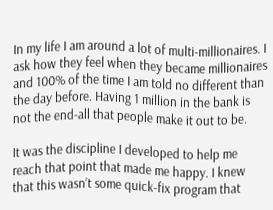In my life I am around a lot of multi-millionaires. I ask how they feel when they became millionaires and 100% of the time I am told no different than the day before. Having 1 million in the bank is not the end-all that people make it out to be.

It was the discipline I developed to help me reach that point that made me happy. I knew that this wasn’t some quick-fix program that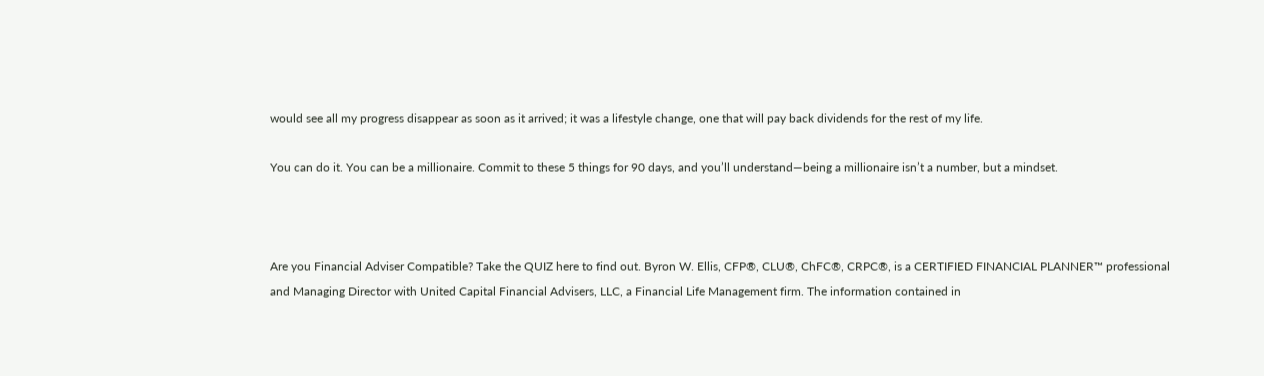would see all my progress disappear as soon as it arrived; it was a lifestyle change, one that will pay back dividends for the rest of my life.

You can do it. You can be a millionaire. Commit to these 5 things for 90 days, and you’ll understand—being a millionaire isn’t a number, but a mindset.



Are you Financial Adviser Compatible? Take the QUIZ here to find out. Byron W. Ellis, CFP®, CLU®, ChFC®, CRPC®, is a CERTIFIED FINANCIAL PLANNER™ professional and Managing Director with United Capital Financial Advisers, LLC, a Financial Life Management firm. The information contained in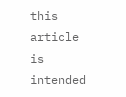this article is intended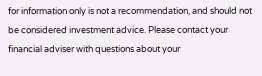for information only is not a recommendation, and should not be considered investment advice. Please contact your financial adviser with questions about your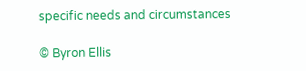specific needs and circumstances

© Byron Ellis